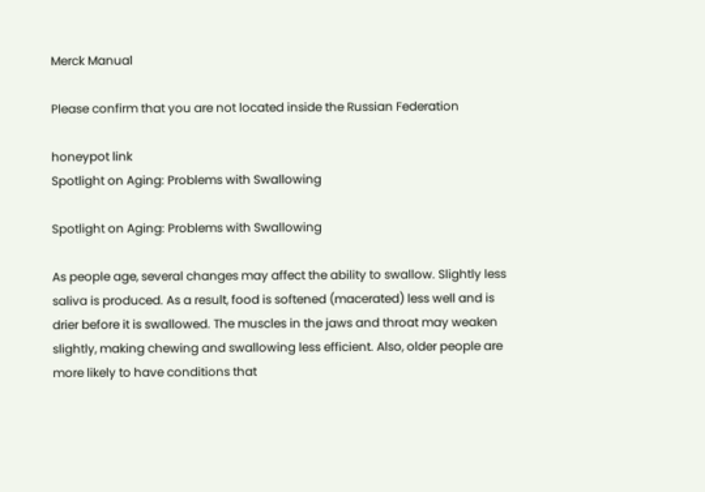Merck Manual

Please confirm that you are not located inside the Russian Federation

honeypot link
Spotlight on Aging: Problems with Swallowing

Spotlight on Aging: Problems with Swallowing

As people age, several changes may affect the ability to swallow. Slightly less saliva is produced. As a result, food is softened (macerated) less well and is drier before it is swallowed. The muscles in the jaws and throat may weaken slightly, making chewing and swallowing less efficient. Also, older people are more likely to have conditions that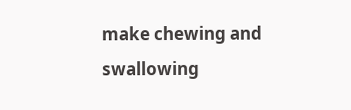make chewing and swallowing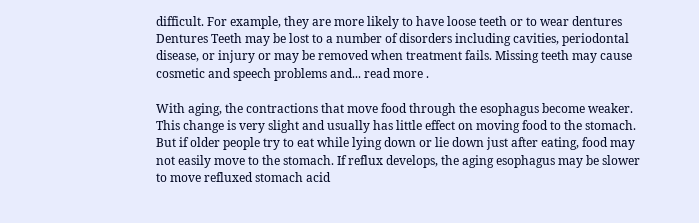difficult. For example, they are more likely to have loose teeth or to wear dentures Dentures Teeth may be lost to a number of disorders including cavities, periodontal disease, or injury or may be removed when treatment fails. Missing teeth may cause cosmetic and speech problems and... read more .

With aging, the contractions that move food through the esophagus become weaker. This change is very slight and usually has little effect on moving food to the stomach. But if older people try to eat while lying down or lie down just after eating, food may not easily move to the stomach. If reflux develops, the aging esophagus may be slower to move refluxed stomach acid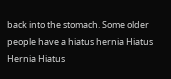back into the stomach. Some older people have a hiatus hernia Hiatus Hernia Hiatus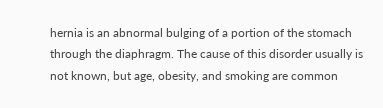hernia is an abnormal bulging of a portion of the stomach through the diaphragm. The cause of this disorder usually is not known, but age, obesity, and smoking are common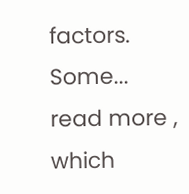factors. Some... read more , which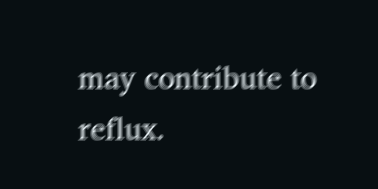may contribute to reflux.